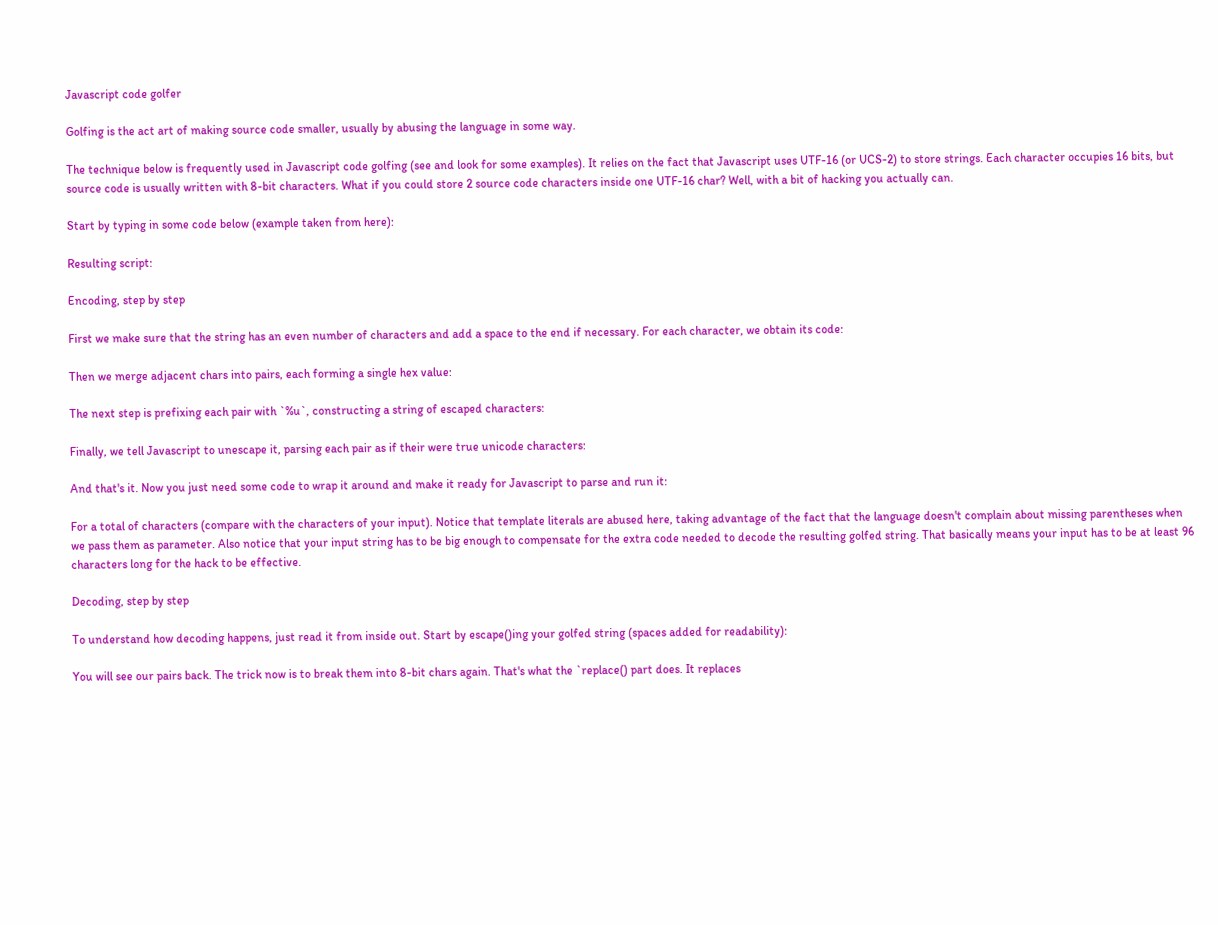Javascript code golfer

Golfing is the act art of making source code smaller, usually by abusing the language in some way.

The technique below is frequently used in Javascript code golfing (see and look for some examples). It relies on the fact that Javascript uses UTF-16 (or UCS-2) to store strings. Each character occupies 16 bits, but source code is usually written with 8-bit characters. What if you could store 2 source code characters inside one UTF-16 char? Well, with a bit of hacking you actually can.

Start by typing in some code below (example taken from here):

Resulting script:

Encoding, step by step

First we make sure that the string has an even number of characters and add a space to the end if necessary. For each character, we obtain its code:

Then we merge adjacent chars into pairs, each forming a single hex value:

The next step is prefixing each pair with `%u`, constructing a string of escaped characters:

Finally, we tell Javascript to unescape it, parsing each pair as if their were true unicode characters:

And that's it. Now you just need some code to wrap it around and make it ready for Javascript to parse and run it:

For a total of characters (compare with the characters of your input). Notice that template literals are abused here, taking advantage of the fact that the language doesn't complain about missing parentheses when we pass them as parameter. Also notice that your input string has to be big enough to compensate for the extra code needed to decode the resulting golfed string. That basically means your input has to be at least 96 characters long for the hack to be effective.

Decoding, step by step

To understand how decoding happens, just read it from inside out. Start by escape()ing your golfed string (spaces added for readability):

You will see our pairs back. The trick now is to break them into 8-bit chars again. That's what the `replace() part does. It replaces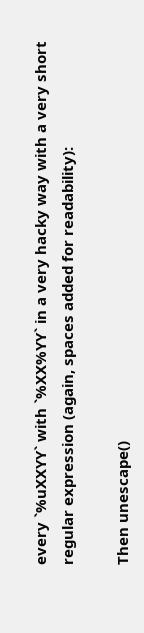every `%uXXYY` with `%XX%YY` in a very hacky way with a very short regular expression (again, spaces added for readability):

Then unescape()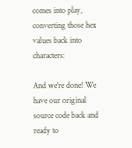comes into play, converting those hex values back into characters:

And we're done! We have our original source code back and ready to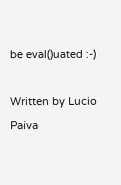be eval()uated :-)

Written by Lucio Paiva